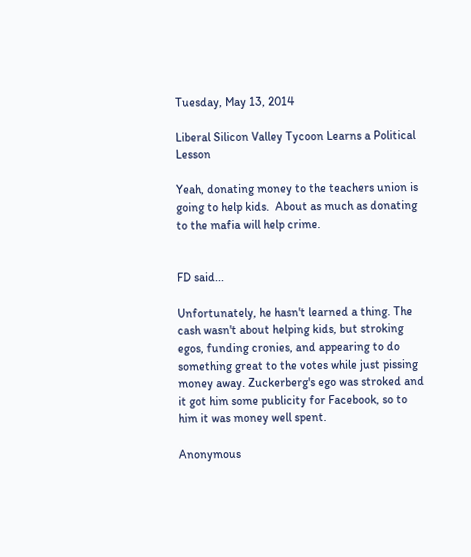Tuesday, May 13, 2014

Liberal Silicon Valley Tycoon Learns a Political Lesson

Yeah, donating money to the teachers union is going to help kids.  About as much as donating to the mafia will help crime.


FD said...

Unfortunately, he hasn't learned a thing. The cash wasn't about helping kids, but stroking egos, funding cronies, and appearing to do something great to the votes while just pissing money away. Zuckerberg's ego was stroked and it got him some publicity for Facebook, so to him it was money well spent.

Anonymous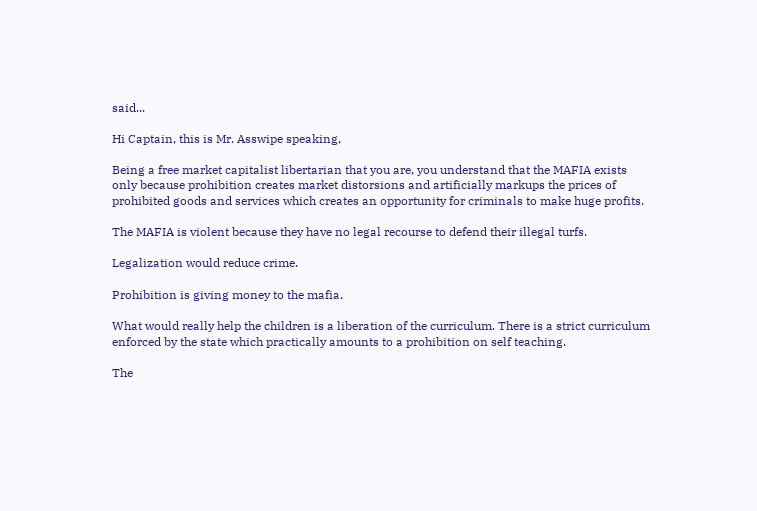said...

Hi Captain, this is Mr. Asswipe speaking,

Being a free market capitalist libertarian that you are, you understand that the MAFIA exists only because prohibition creates market distorsions and artificially markups the prices of prohibited goods and services which creates an opportunity for criminals to make huge profits.

The MAFIA is violent because they have no legal recourse to defend their illegal turfs.

Legalization would reduce crime.

Prohibition is giving money to the mafia.

What would really help the children is a liberation of the curriculum. There is a strict curriculum enforced by the state which practically amounts to a prohibition on self teaching.

The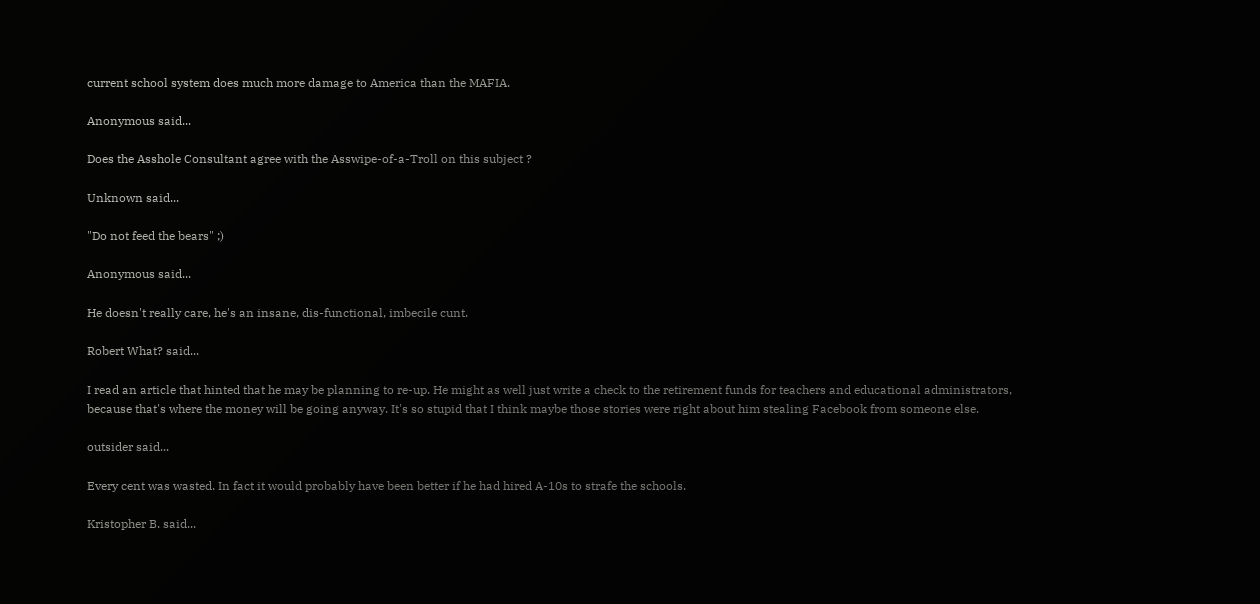current school system does much more damage to America than the MAFIA.

Anonymous said...

Does the Asshole Consultant agree with the Asswipe-of-a-Troll on this subject ?

Unknown said...

"Do not feed the bears" ;)

Anonymous said...

He doesn't really care, he's an insane, dis-functional, imbecile cunt.

Robert What? said...

I read an article that hinted that he may be planning to re-up. He might as well just write a check to the retirement funds for teachers and educational administrators, because that's where the money will be going anyway. It's so stupid that I think maybe those stories were right about him stealing Facebook from someone else.

outsider said...

Every cent was wasted. In fact it would probably have been better if he had hired A-10s to strafe the schools.

Kristopher B. said...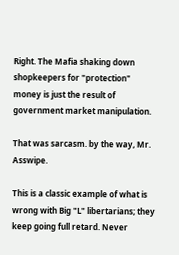Right. The Mafia shaking down shopkeepers for "protection" money is just the result of government market manipulation.

That was sarcasm. by the way, Mr. Asswipe.

This is a classic example of what is wrong with Big "L" libertarians; they keep going full retard. Never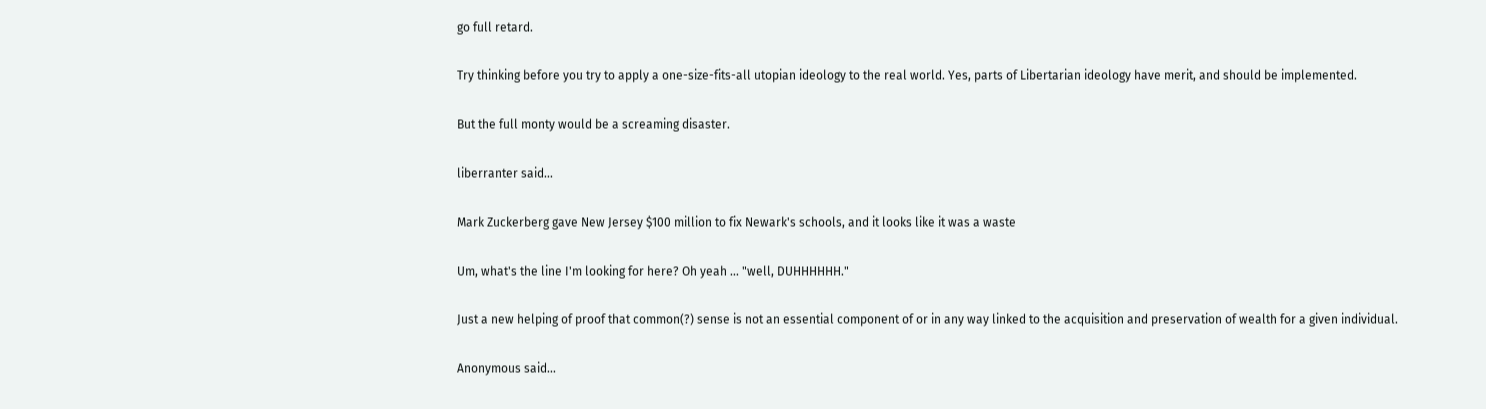go full retard.

Try thinking before you try to apply a one-size-fits-all utopian ideology to the real world. Yes, parts of Libertarian ideology have merit, and should be implemented.

But the full monty would be a screaming disaster.

liberranter said...

Mark Zuckerberg gave New Jersey $100 million to fix Newark's schools, and it looks like it was a waste

Um, what's the line I'm looking for here? Oh yeah ... "well, DUHHHHHH."

Just a new helping of proof that common(?) sense is not an essential component of or in any way linked to the acquisition and preservation of wealth for a given individual.

Anonymous said...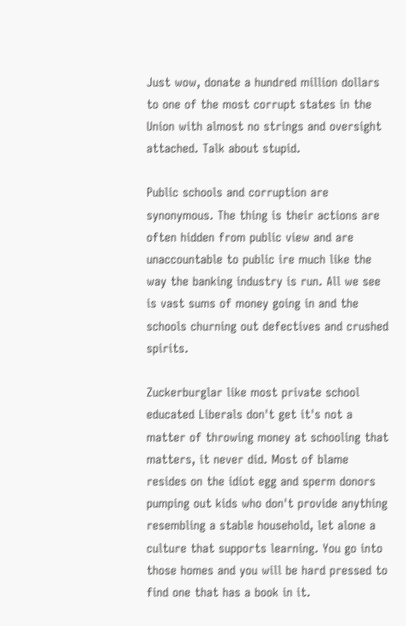Just wow, donate a hundred million dollars to one of the most corrupt states in the Union with almost no strings and oversight attached. Talk about stupid.

Public schools and corruption are synonymous. The thing is their actions are often hidden from public view and are unaccountable to public ire much like the way the banking industry is run. All we see is vast sums of money going in and the schools churning out defectives and crushed spirits.

Zuckerburglar like most private school educated Liberals don't get it's not a matter of throwing money at schooling that matters, it never did. Most of blame resides on the idiot egg and sperm donors pumping out kids who don't provide anything resembling a stable household, let alone a culture that supports learning. You go into those homes and you will be hard pressed to find one that has a book in it.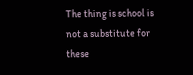The thing is school is not a substitute for these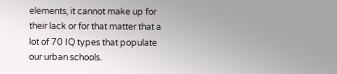elements, it cannot make up for their lack or for that matter that a lot of 70 IQ types that populate our urban schools.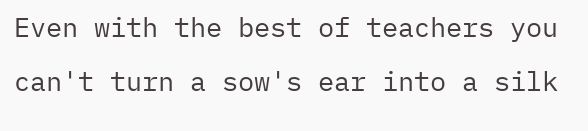Even with the best of teachers you can't turn a sow's ear into a silk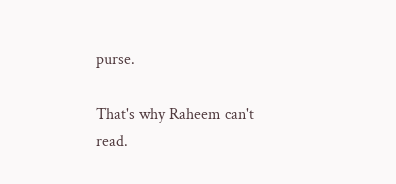purse.

That's why Raheem can't read.